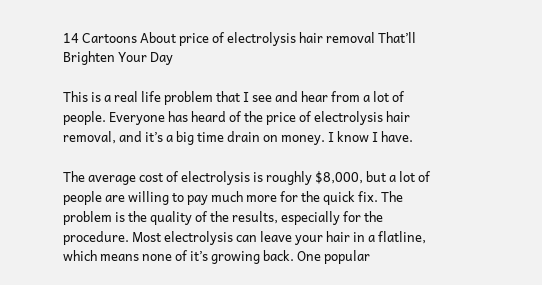14 Cartoons About price of electrolysis hair removal That’ll Brighten Your Day

This is a real life problem that I see and hear from a lot of people. Everyone has heard of the price of electrolysis hair removal, and it’s a big time drain on money. I know I have.

The average cost of electrolysis is roughly $8,000, but a lot of people are willing to pay much more for the quick fix. The problem is the quality of the results, especially for the procedure. Most electrolysis can leave your hair in a flatline, which means none of it’s growing back. One popular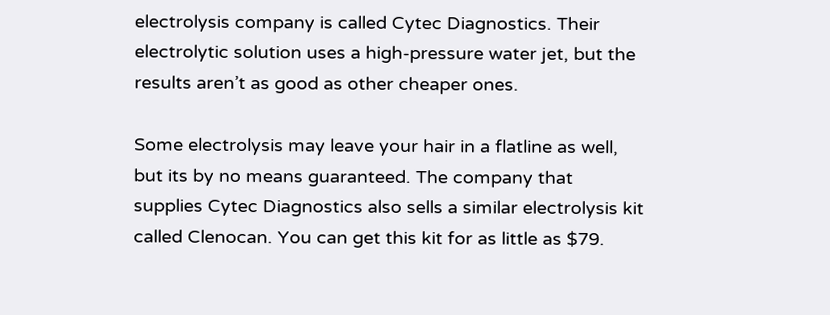electrolysis company is called Cytec Diagnostics. Their electrolytic solution uses a high-pressure water jet, but the results aren’t as good as other cheaper ones.

Some electrolysis may leave your hair in a flatline as well, but its by no means guaranteed. The company that supplies Cytec Diagnostics also sells a similar electrolysis kit called Clenocan. You can get this kit for as little as $79.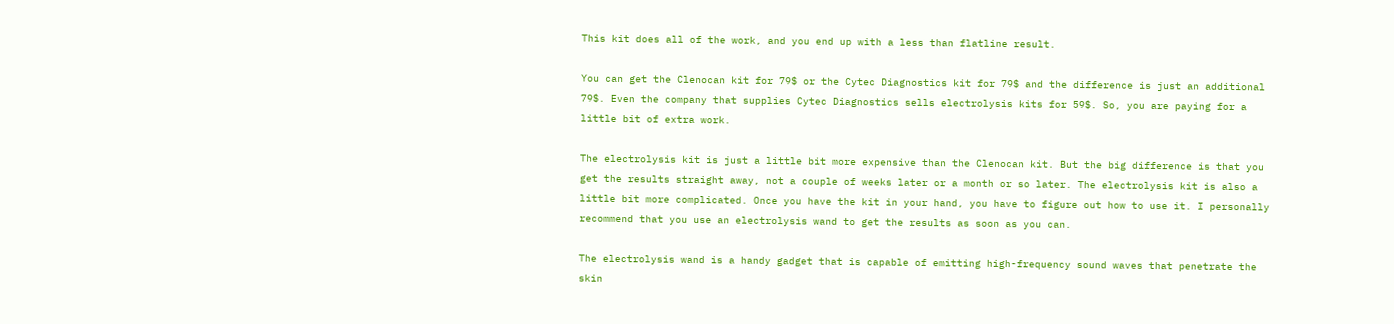This kit does all of the work, and you end up with a less than flatline result.

You can get the Clenocan kit for 79$ or the Cytec Diagnostics kit for 79$ and the difference is just an additional 79$. Even the company that supplies Cytec Diagnostics sells electrolysis kits for 59$. So, you are paying for a little bit of extra work.

The electrolysis kit is just a little bit more expensive than the Clenocan kit. But the big difference is that you get the results straight away, not a couple of weeks later or a month or so later. The electrolysis kit is also a little bit more complicated. Once you have the kit in your hand, you have to figure out how to use it. I personally recommend that you use an electrolysis wand to get the results as soon as you can.

The electrolysis wand is a handy gadget that is capable of emitting high-frequency sound waves that penetrate the skin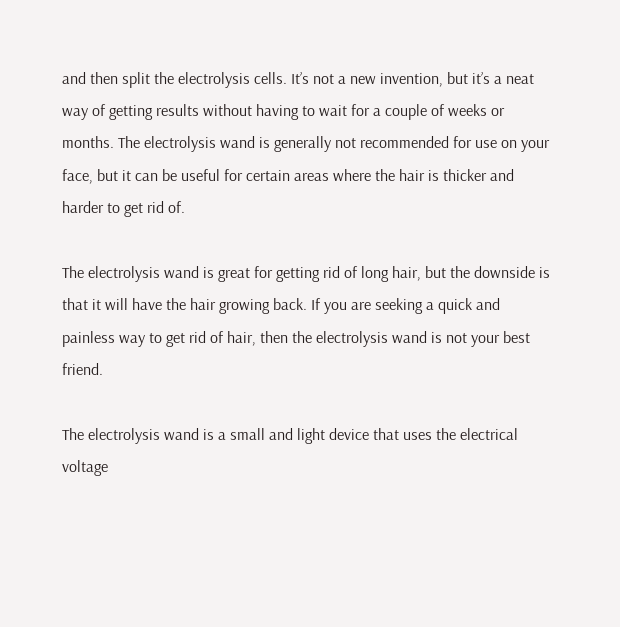and then split the electrolysis cells. It’s not a new invention, but it’s a neat way of getting results without having to wait for a couple of weeks or months. The electrolysis wand is generally not recommended for use on your face, but it can be useful for certain areas where the hair is thicker and harder to get rid of.

The electrolysis wand is great for getting rid of long hair, but the downside is that it will have the hair growing back. If you are seeking a quick and painless way to get rid of hair, then the electrolysis wand is not your best friend.

The electrolysis wand is a small and light device that uses the electrical voltage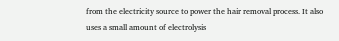from the electricity source to power the hair removal process. It also uses a small amount of electrolysis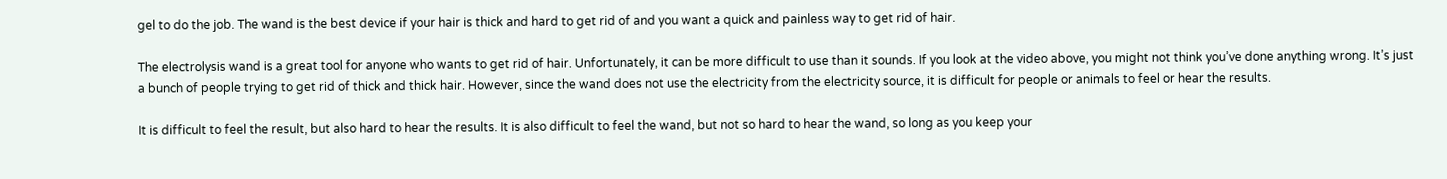gel to do the job. The wand is the best device if your hair is thick and hard to get rid of and you want a quick and painless way to get rid of hair.

The electrolysis wand is a great tool for anyone who wants to get rid of hair. Unfortunately, it can be more difficult to use than it sounds. If you look at the video above, you might not think you’ve done anything wrong. It’s just a bunch of people trying to get rid of thick and thick hair. However, since the wand does not use the electricity from the electricity source, it is difficult for people or animals to feel or hear the results.

It is difficult to feel the result, but also hard to hear the results. It is also difficult to feel the wand, but not so hard to hear the wand, so long as you keep your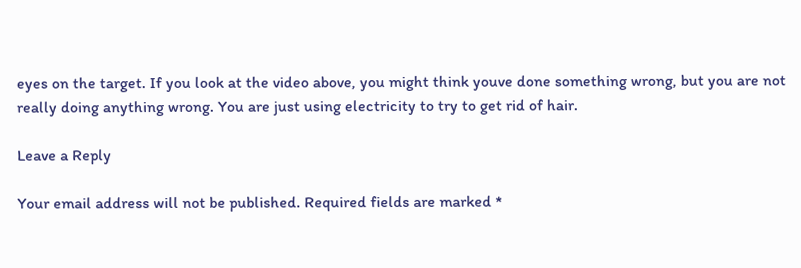eyes on the target. If you look at the video above, you might think youve done something wrong, but you are not really doing anything wrong. You are just using electricity to try to get rid of hair.

Leave a Reply

Your email address will not be published. Required fields are marked *